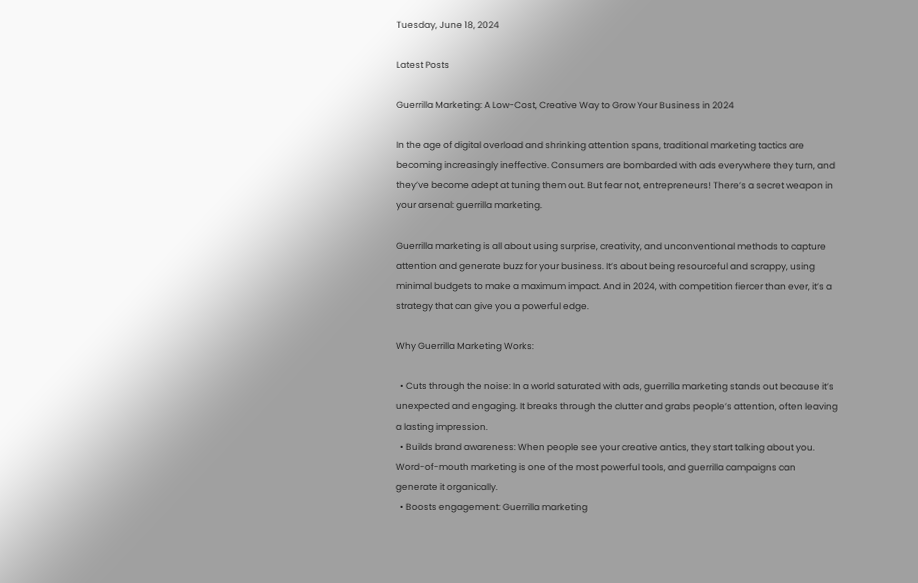Tuesday, June 18, 2024

Latest Posts

Guerrilla Marketing: A Low-Cost, Creative Way to Grow Your Business in 2024

In the age of digital overload and shrinking attention spans, traditional marketing tactics are becoming increasingly ineffective. Consumers are bombarded with ads everywhere they turn, and they’ve become adept at tuning them out. But fear not, entrepreneurs! There’s a secret weapon in your arsenal: guerrilla marketing.

Guerrilla marketing is all about using surprise, creativity, and unconventional methods to capture attention and generate buzz for your business. It’s about being resourceful and scrappy, using minimal budgets to make a maximum impact. And in 2024, with competition fiercer than ever, it’s a strategy that can give you a powerful edge.

Why Guerrilla Marketing Works:

  • Cuts through the noise: In a world saturated with ads, guerrilla marketing stands out because it’s unexpected and engaging. It breaks through the clutter and grabs people’s attention, often leaving a lasting impression.
  • Builds brand awareness: When people see your creative antics, they start talking about you. Word-of-mouth marketing is one of the most powerful tools, and guerrilla campaigns can generate it organically.
  • Boosts engagement: Guerrilla marketing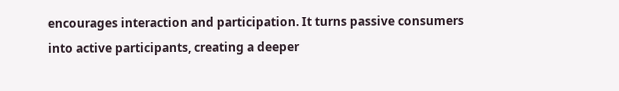encourages interaction and participation. It turns passive consumers into active participants, creating a deeper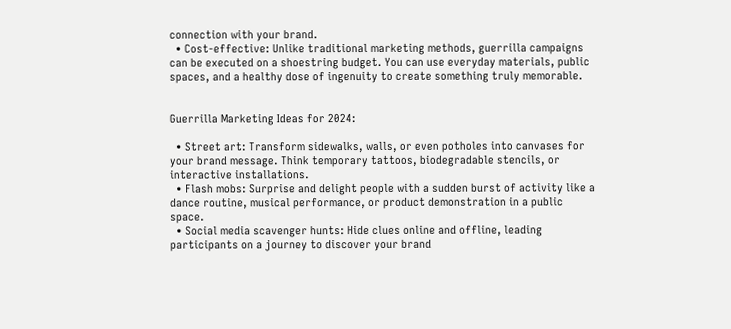connection with your brand.
  • Cost-effective: Unlike traditional marketing methods, guerrilla campaigns can be executed on a shoestring budget. You can use everyday materials, public spaces, and a healthy dose of ingenuity to create something truly memorable.


Guerrilla Marketing Ideas for 2024:

  • Street art: Transform sidewalks, walls, or even potholes into canvases for your brand message. Think temporary tattoos, biodegradable stencils, or interactive installations.
  • Flash mobs: Surprise and delight people with a sudden burst of activity like a dance routine, musical performance, or product demonstration in a public space.
  • Social media scavenger hunts: Hide clues online and offline, leading participants on a journey to discover your brand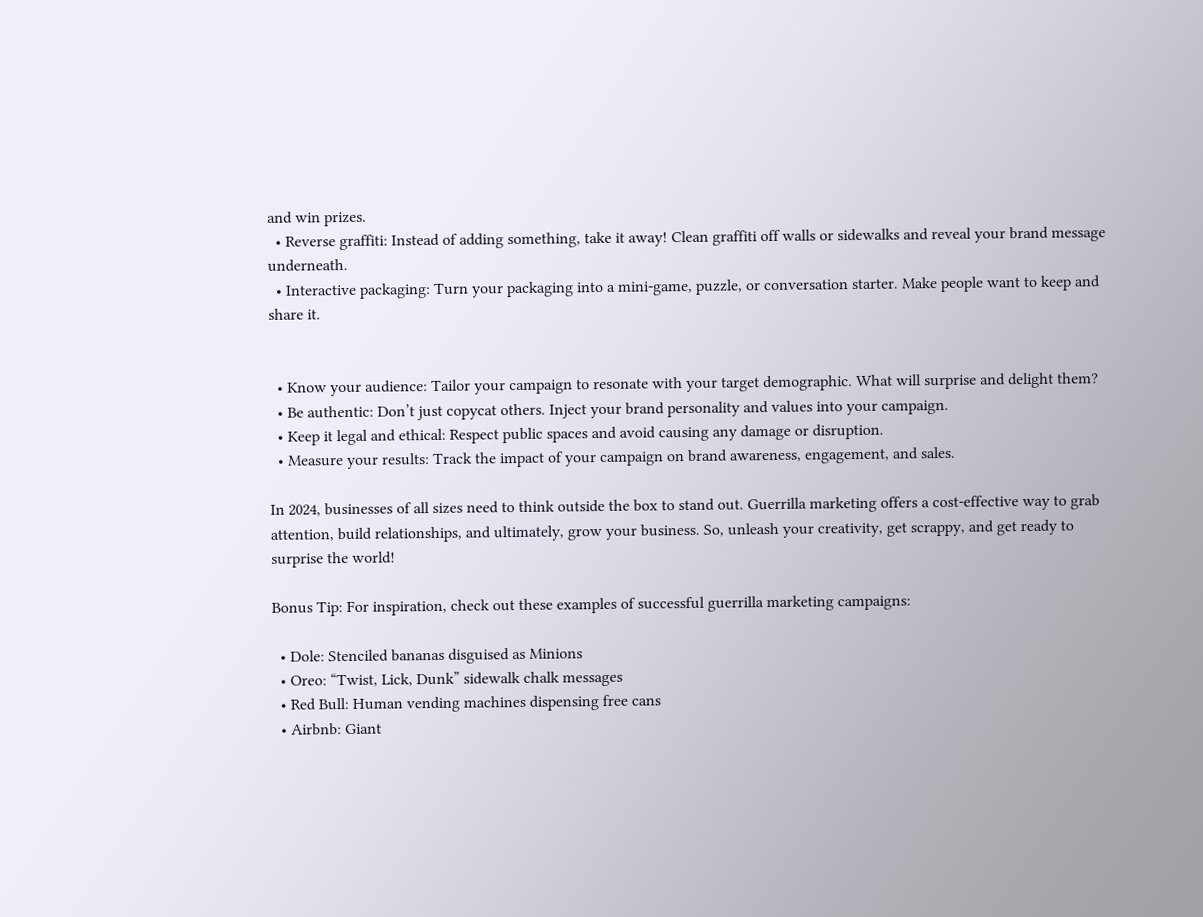and win prizes.
  • Reverse graffiti: Instead of adding something, take it away! Clean graffiti off walls or sidewalks and reveal your brand message underneath.
  • Interactive packaging: Turn your packaging into a mini-game, puzzle, or conversation starter. Make people want to keep and share it.


  • Know your audience: Tailor your campaign to resonate with your target demographic. What will surprise and delight them?
  • Be authentic: Don’t just copycat others. Inject your brand personality and values into your campaign.
  • Keep it legal and ethical: Respect public spaces and avoid causing any damage or disruption.
  • Measure your results: Track the impact of your campaign on brand awareness, engagement, and sales.

In 2024, businesses of all sizes need to think outside the box to stand out. Guerrilla marketing offers a cost-effective way to grab attention, build relationships, and ultimately, grow your business. So, unleash your creativity, get scrappy, and get ready to surprise the world!

Bonus Tip: For inspiration, check out these examples of successful guerrilla marketing campaigns:

  • Dole: Stenciled bananas disguised as Minions
  • Oreo: “Twist, Lick, Dunk” sidewalk chalk messages
  • Red Bull: Human vending machines dispensing free cans
  • Airbnb: Giant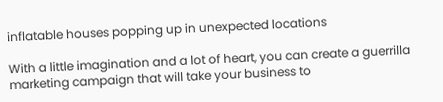inflatable houses popping up in unexpected locations

With a little imagination and a lot of heart, you can create a guerrilla marketing campaign that will take your business to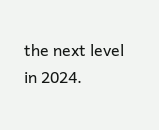the next level in 2024.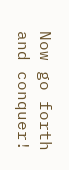Now go forth and conquer!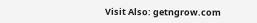Visit Also: getngrow.com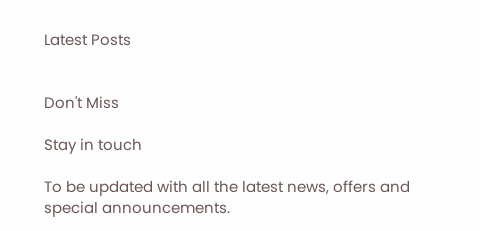Latest Posts


Don't Miss

Stay in touch

To be updated with all the latest news, offers and special announcements.